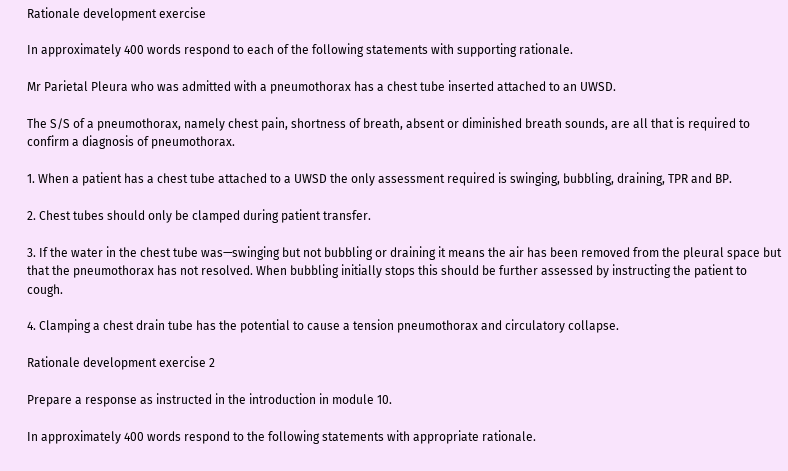Rationale development exercise

In approximately 400 words respond to each of the following statements with supporting rationale.

Mr Parietal Pleura who was admitted with a pneumothorax has a chest tube inserted attached to an UWSD.

The S/S of a pneumothorax, namely chest pain, shortness of breath, absent or diminished breath sounds, are all that is required to confirm a diagnosis of pneumothorax.

1. When a patient has a chest tube attached to a UWSD the only assessment required is swinging, bubbling, draining, TPR and BP.

2. Chest tubes should only be clamped during patient transfer.

3. If the water in the chest tube was—swinging but not bubbling or draining it means the air has been removed from the pleural space but that the pneumothorax has not resolved. When bubbling initially stops this should be further assessed by instructing the patient to cough.

4. Clamping a chest drain tube has the potential to cause a tension pneumothorax and circulatory collapse.

Rationale development exercise 2

Prepare a response as instructed in the introduction in module 10.

In approximately 400 words respond to the following statements with appropriate rationale.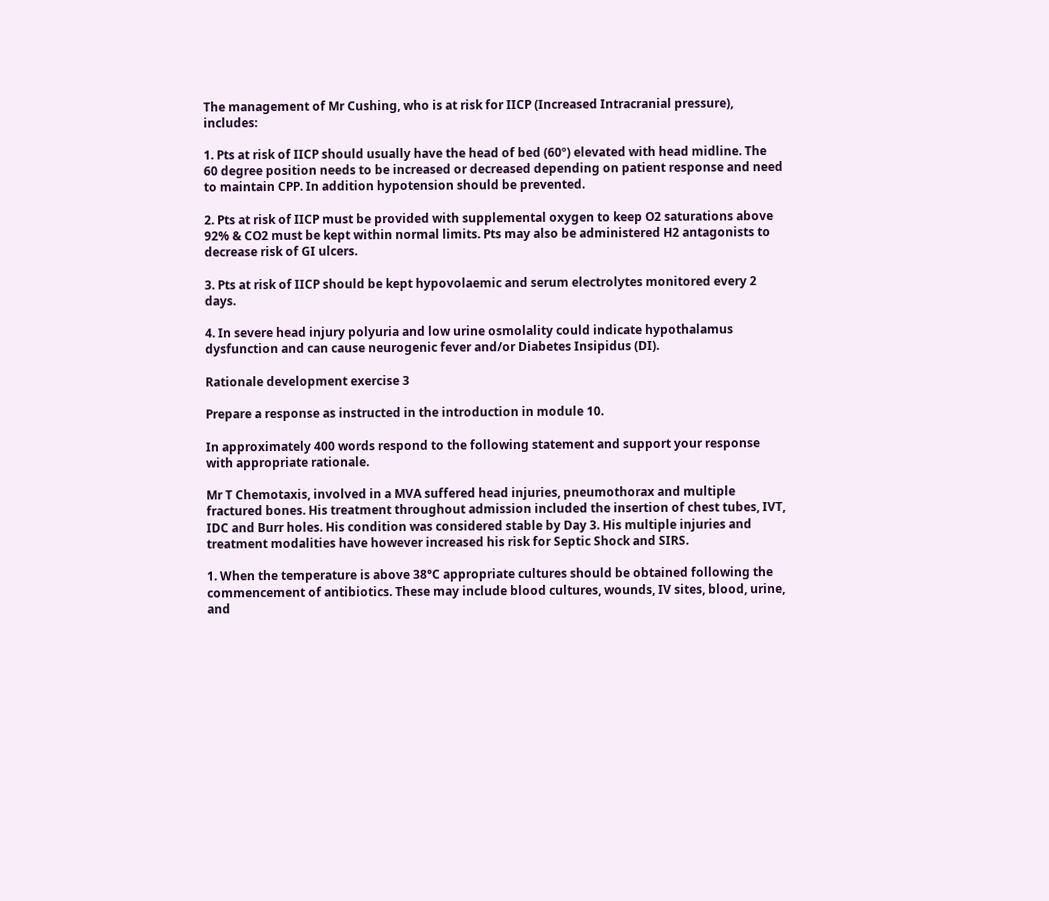The management of Mr Cushing, who is at risk for IICP (Increased Intracranial pressure), includes:

1. Pts at risk of IICP should usually have the head of bed (60º) elevated with head midline. The 60 degree position needs to be increased or decreased depending on patient response and need to maintain CPP. In addition hypotension should be prevented.

2. Pts at risk of IICP must be provided with supplemental oxygen to keep O2 saturations above 92% & CO2 must be kept within normal limits. Pts may also be administered H2 antagonists to decrease risk of GI ulcers.

3. Pts at risk of IICP should be kept hypovolaemic and serum electrolytes monitored every 2 days.

4. In severe head injury polyuria and low urine osmolality could indicate hypothalamus dysfunction and can cause neurogenic fever and/or Diabetes Insipidus (DI).

Rationale development exercise 3

Prepare a response as instructed in the introduction in module 10.

In approximately 400 words respond to the following statement and support your response with appropriate rationale.

Mr T Chemotaxis, involved in a MVA suffered head injuries, pneumothorax and multiple fractured bones. His treatment throughout admission included the insertion of chest tubes, IVT, IDC and Burr holes. His condition was considered stable by Day 3. His multiple injuries and treatment modalities have however increased his risk for Septic Shock and SIRS.

1. When the temperature is above 38°C appropriate cultures should be obtained following the commencement of antibiotics. These may include blood cultures, wounds, IV sites, blood, urine, and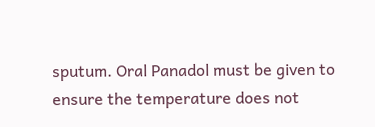sputum. Oral Panadol must be given to ensure the temperature does not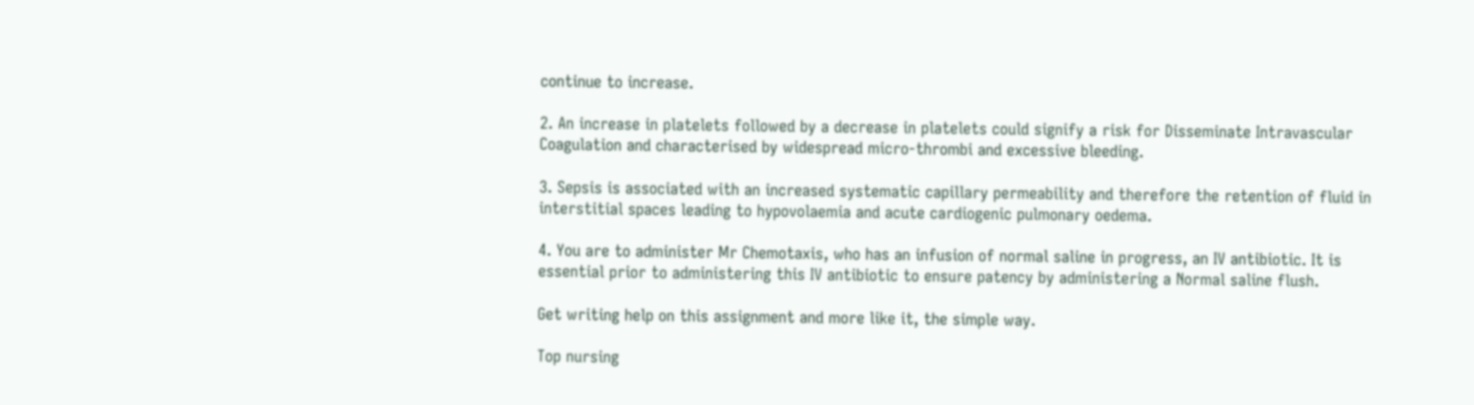continue to increase.

2. An increase in platelets followed by a decrease in platelets could signify a risk for Disseminate Intravascular Coagulation and characterised by widespread micro-thrombi and excessive bleeding.

3. Sepsis is associated with an increased systematic capillary permeability and therefore the retention of fluid in interstitial spaces leading to hypovolaemia and acute cardiogenic pulmonary oedema.

4. You are to administer Mr Chemotaxis, who has an infusion of normal saline in progress, an IV antibiotic. It is essential prior to administering this IV antibiotic to ensure patency by administering a Normal saline flush.

Get writing help on this assignment and more like it, the simple way.

Top nursing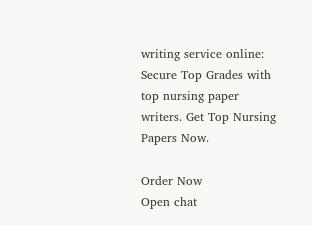writing service online: Secure Top Grades with top nursing paper writers. Get Top Nursing Papers Now.

Order Now
Open chat